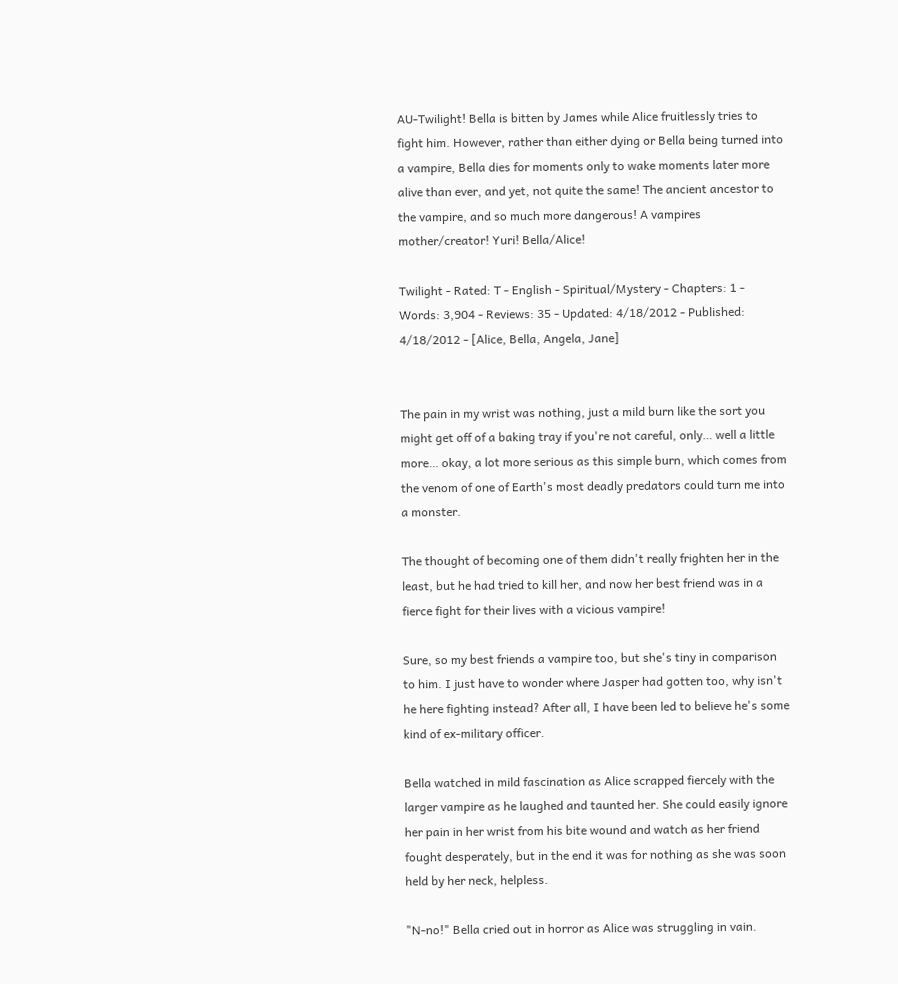AU-Twilight! Bella is bitten by James while Alice fruitlessly tries to fight him. However, rather than either dying or Bella being turned into a vampire, Bella dies for moments only to wake moments later more alive than ever, and yet, not quite the same! The ancient ancestor to the vampire, and so much more dangerous! A vampires mother/creator! Yuri! Bella/Alice!

Twilight - Rated: T - English - Spiritual/Mystery - Chapters: 1 - Words: 3,904 - Reviews: 35 - Updated: 4/18/2012 - Published: 4/18/2012 - [Alice, Bella, Angela, Jane]


The pain in my wrist was nothing, just a mild burn like the sort you might get off of a baking tray if you're not careful, only… well a little more… okay, a lot more serious as this simple burn, which comes from the venom of one of Earth's most deadly predators could turn me into a monster.

The thought of becoming one of them didn't really frighten her in the least, but he had tried to kill her, and now her best friend was in a fierce fight for their lives with a vicious vampire!

Sure, so my best friends a vampire too, but she's tiny in comparison to him. I just have to wonder where Jasper had gotten too, why isn't he here fighting instead? After all, I have been led to believe he's some kind of ex-military officer.

Bella watched in mild fascination as Alice scrapped fiercely with the larger vampire as he laughed and taunted her. She could easily ignore her pain in her wrist from his bite wound and watch as her friend fought desperately, but in the end it was for nothing as she was soon held by her neck, helpless.

"N-no!" Bella cried out in horror as Alice was struggling in vain.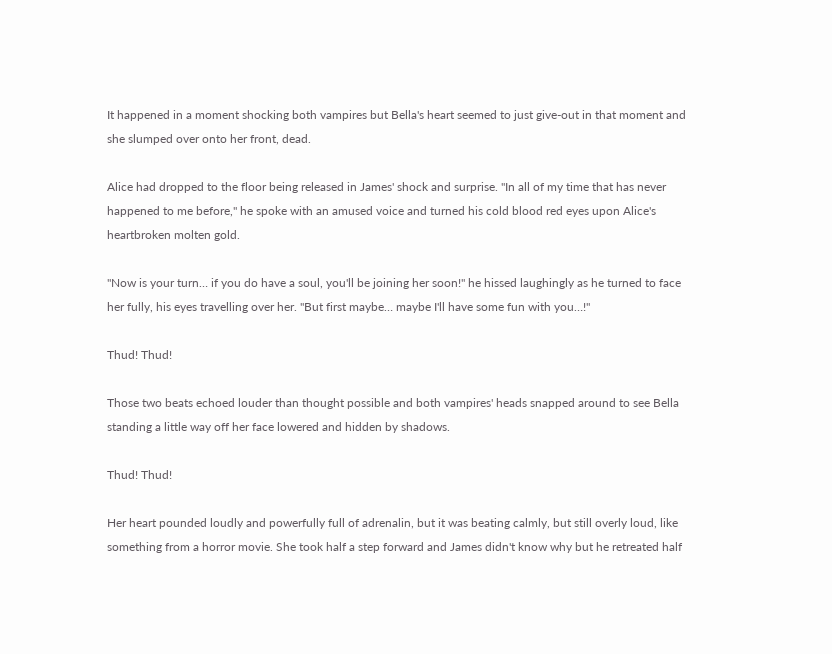It happened in a moment shocking both vampires but Bella's heart seemed to just give-out in that moment and she slumped over onto her front, dead.

Alice had dropped to the floor being released in James' shock and surprise. "In all of my time that has never happened to me before," he spoke with an amused voice and turned his cold blood red eyes upon Alice's heartbroken molten gold.

"Now is your turn… if you do have a soul, you'll be joining her soon!" he hissed laughingly as he turned to face her fully, his eyes travelling over her. "But first maybe… maybe I'll have some fun with you…!"

Thud! Thud!

Those two beats echoed louder than thought possible and both vampires' heads snapped around to see Bella standing a little way off her face lowered and hidden by shadows.

Thud! Thud!

Her heart pounded loudly and powerfully full of adrenalin, but it was beating calmly, but still overly loud, like something from a horror movie. She took half a step forward and James didn't know why but he retreated half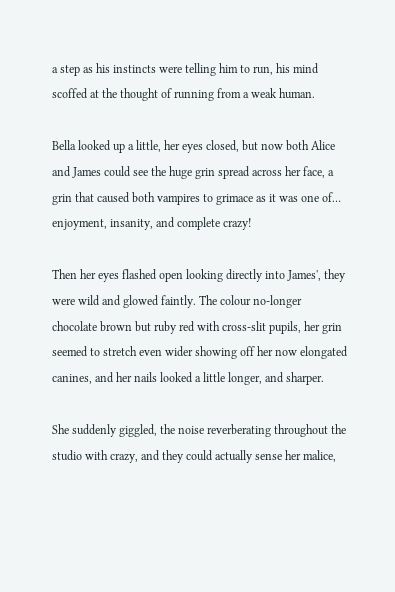a step as his instincts were telling him to run, his mind scoffed at the thought of running from a weak human.

Bella looked up a little, her eyes closed, but now both Alice and James could see the huge grin spread across her face, a grin that caused both vampires to grimace as it was one of… enjoyment, insanity, and complete crazy!

Then her eyes flashed open looking directly into James', they were wild and glowed faintly. The colour no-longer chocolate brown but ruby red with cross-slit pupils, her grin seemed to stretch even wider showing off her now elongated canines, and her nails looked a little longer, and sharper.

She suddenly giggled, the noise reverberating throughout the studio with crazy, and they could actually sense her malice,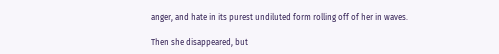anger, and hate in its purest undiluted form rolling off of her in waves.

Then she disappeared, but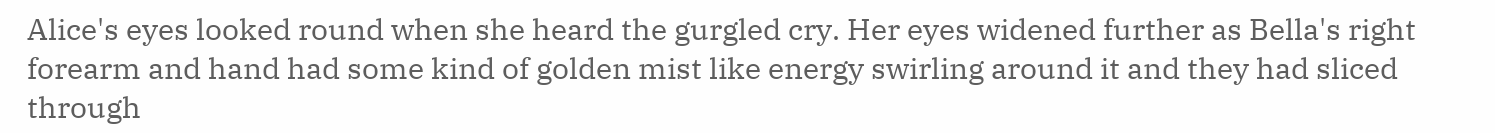Alice's eyes looked round when she heard the gurgled cry. Her eyes widened further as Bella's right forearm and hand had some kind of golden mist like energy swirling around it and they had sliced through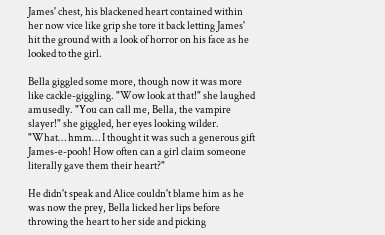James' chest, his blackened heart contained within her now vice like grip she tore it back letting James' hit the ground with a look of horror on his face as he looked to the girl.

Bella giggled some more, though now it was more like cackle-giggling. "Wow look at that!" she laughed amusedly. "You can call me, Bella, the vampire slayer!" she giggled, her eyes looking wilder. "What… hmm… I thought it was such a generous gift James-e-pooh! How often can a girl claim someone literally gave them their heart?"

He didn't speak and Alice couldn't blame him as he was now the prey, Bella licked her lips before throwing the heart to her side and picking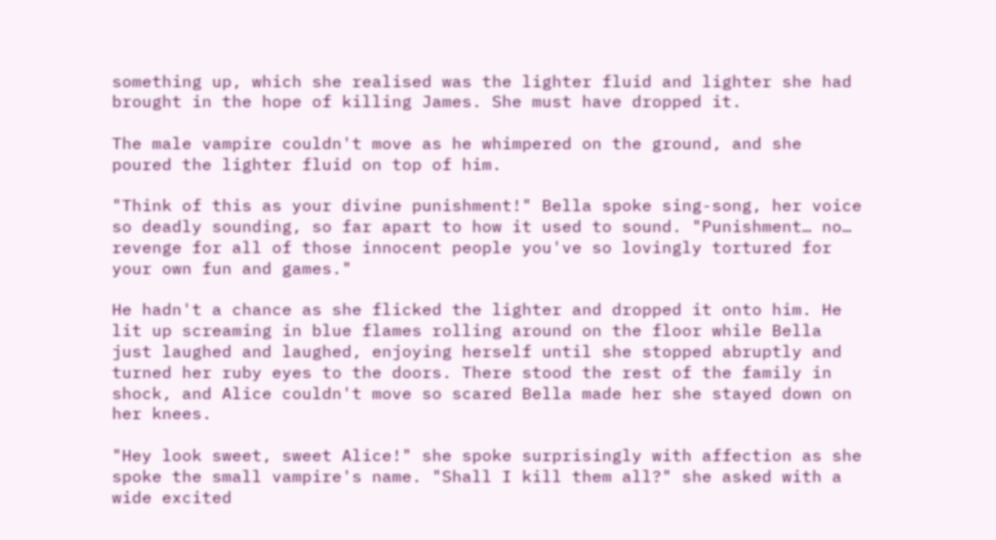something up, which she realised was the lighter fluid and lighter she had brought in the hope of killing James. She must have dropped it.

The male vampire couldn't move as he whimpered on the ground, and she poured the lighter fluid on top of him.

"Think of this as your divine punishment!" Bella spoke sing-song, her voice so deadly sounding, so far apart to how it used to sound. "Punishment… no… revenge for all of those innocent people you've so lovingly tortured for your own fun and games."

He hadn't a chance as she flicked the lighter and dropped it onto him. He lit up screaming in blue flames rolling around on the floor while Bella just laughed and laughed, enjoying herself until she stopped abruptly and turned her ruby eyes to the doors. There stood the rest of the family in shock, and Alice couldn't move so scared Bella made her she stayed down on her knees.

"Hey look sweet, sweet Alice!" she spoke surprisingly with affection as she spoke the small vampire's name. "Shall I kill them all?" she asked with a wide excited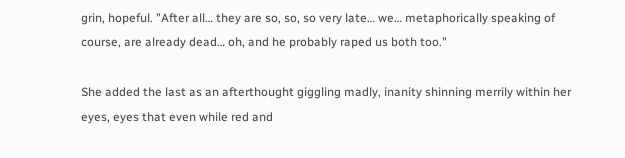grin, hopeful. "After all… they are so, so, so very late… we… metaphorically speaking of course, are already dead… oh, and he probably raped us both too."

She added the last as an afterthought giggling madly, inanity shinning merrily within her eyes, eyes that even while red and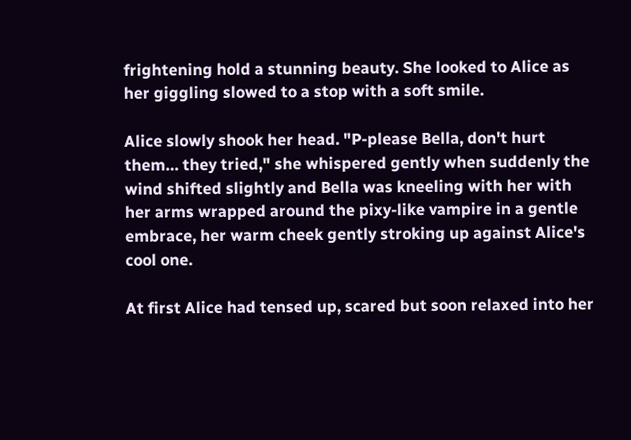frightening hold a stunning beauty. She looked to Alice as her giggling slowed to a stop with a soft smile.

Alice slowly shook her head. "P-please Bella, don't hurt them… they tried," she whispered gently when suddenly the wind shifted slightly and Bella was kneeling with her with her arms wrapped around the pixy-like vampire in a gentle embrace, her warm cheek gently stroking up against Alice's cool one.

At first Alice had tensed up, scared but soon relaxed into her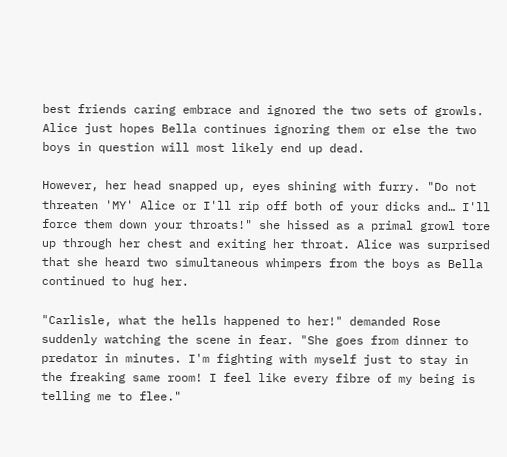best friends caring embrace and ignored the two sets of growls. Alice just hopes Bella continues ignoring them or else the two boys in question will most likely end up dead.

However, her head snapped up, eyes shining with furry. "Do not threaten 'MY' Alice or I'll rip off both of your dicks and… I'll force them down your throats!" she hissed as a primal growl tore up through her chest and exiting her throat. Alice was surprised that she heard two simultaneous whimpers from the boys as Bella continued to hug her.

"Carlisle, what the hells happened to her!" demanded Rose suddenly watching the scene in fear. "She goes from dinner to predator in minutes. I'm fighting with myself just to stay in the freaking same room! I feel like every fibre of my being is telling me to flee."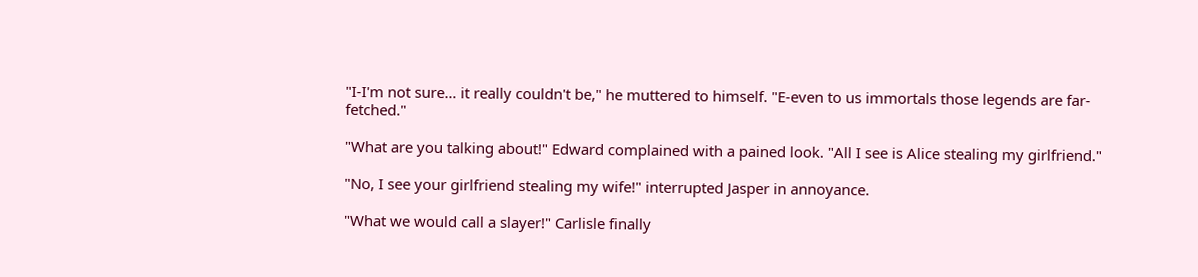"I-I'm not sure… it really couldn't be," he muttered to himself. "E-even to us immortals those legends are far-fetched."

"What are you talking about!" Edward complained with a pained look. "All I see is Alice stealing my girlfriend."

"No, I see your girlfriend stealing my wife!" interrupted Jasper in annoyance.

"What we would call a slayer!" Carlisle finally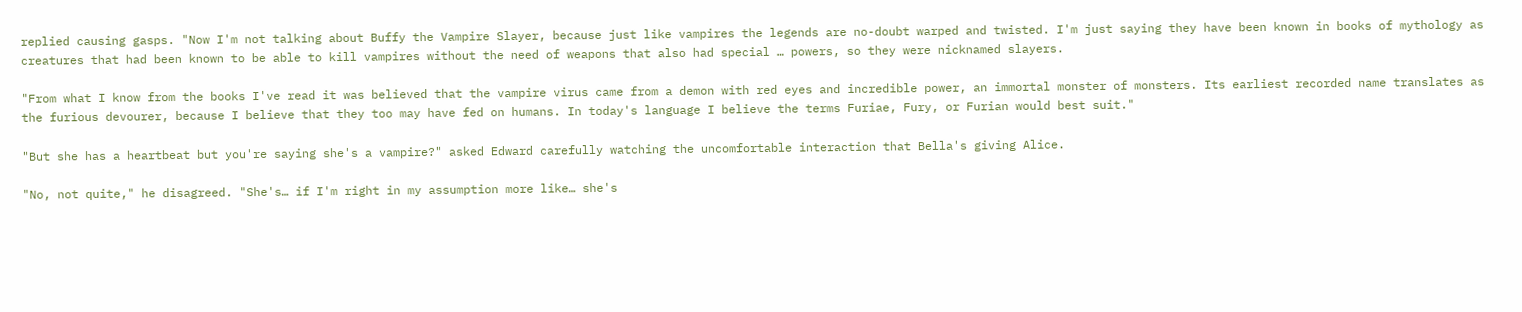replied causing gasps. "Now I'm not talking about Buffy the Vampire Slayer, because just like vampires the legends are no-doubt warped and twisted. I'm just saying they have been known in books of mythology as creatures that had been known to be able to kill vampires without the need of weapons that also had special … powers, so they were nicknamed slayers.

"From what I know from the books I've read it was believed that the vampire virus came from a demon with red eyes and incredible power, an immortal monster of monsters. Its earliest recorded name translates as the furious devourer, because I believe that they too may have fed on humans. In today's language I believe the terms Furiae, Fury, or Furian would best suit."

"But she has a heartbeat but you're saying she's a vampire?" asked Edward carefully watching the uncomfortable interaction that Bella's giving Alice.

"No, not quite," he disagreed. "She's… if I'm right in my assumption more like… she's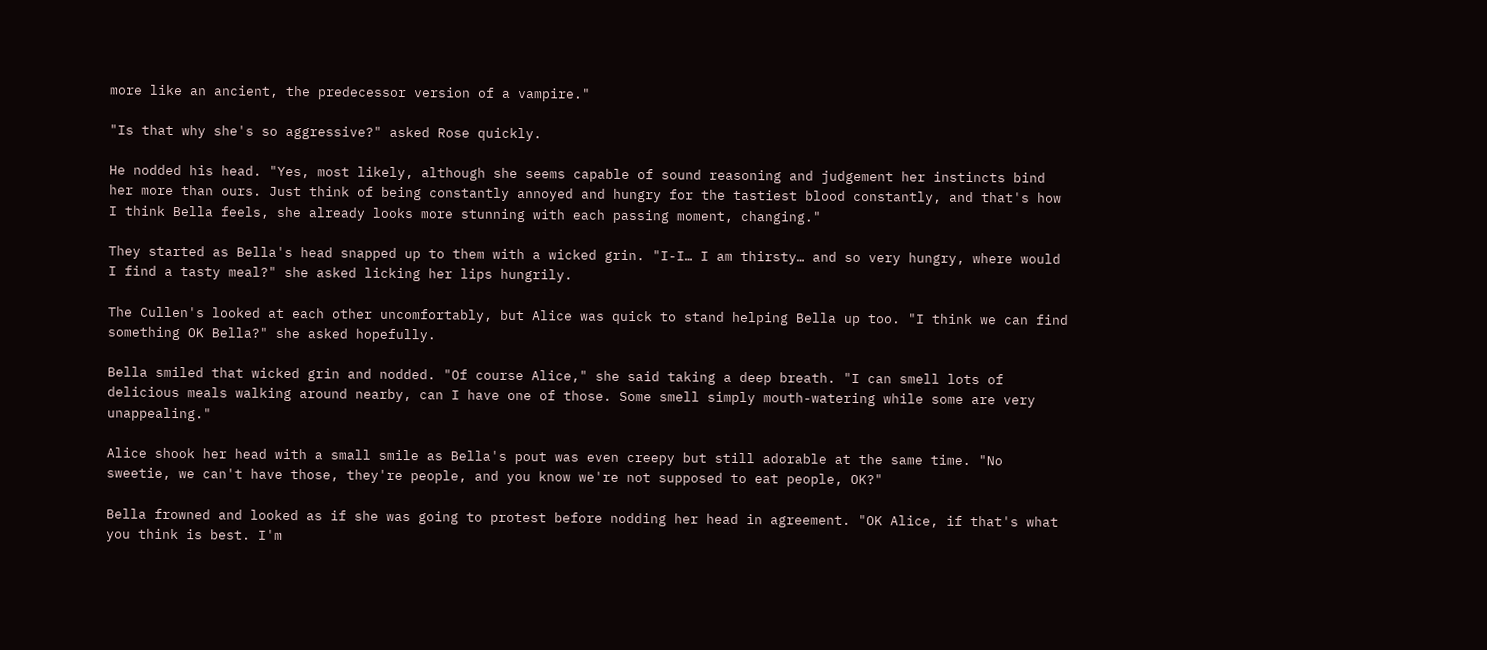more like an ancient, the predecessor version of a vampire."

"Is that why she's so aggressive?" asked Rose quickly.

He nodded his head. "Yes, most likely, although she seems capable of sound reasoning and judgement her instincts bind her more than ours. Just think of being constantly annoyed and hungry for the tastiest blood constantly, and that's how I think Bella feels, she already looks more stunning with each passing moment, changing."

They started as Bella's head snapped up to them with a wicked grin. "I-I… I am thirsty… and so very hungry, where would I find a tasty meal?" she asked licking her lips hungrily.

The Cullen's looked at each other uncomfortably, but Alice was quick to stand helping Bella up too. "I think we can find something OK Bella?" she asked hopefully.

Bella smiled that wicked grin and nodded. "Of course Alice," she said taking a deep breath. "I can smell lots of delicious meals walking around nearby, can I have one of those. Some smell simply mouth-watering while some are very unappealing."

Alice shook her head with a small smile as Bella's pout was even creepy but still adorable at the same time. "No sweetie, we can't have those, they're people, and you know we're not supposed to eat people, OK?"

Bella frowned and looked as if she was going to protest before nodding her head in agreement. "OK Alice, if that's what you think is best. I'm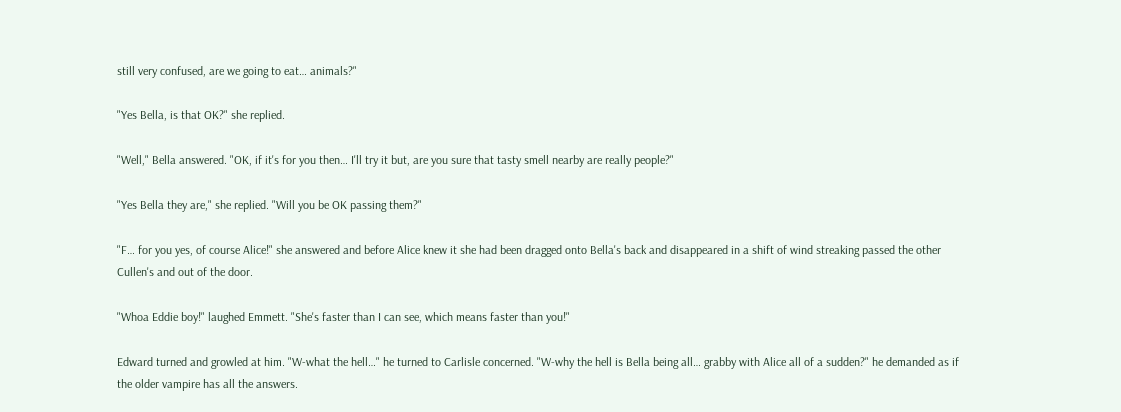still very confused, are we going to eat… animals?"

"Yes Bella, is that OK?" she replied.

"Well," Bella answered. "OK, if it's for you then… I'll try it but, are you sure that tasty smell nearby are really people?"

"Yes Bella they are," she replied. "Will you be OK passing them?"

"F… for you yes, of course Alice!" she answered and before Alice knew it she had been dragged onto Bella's back and disappeared in a shift of wind streaking passed the other Cullen's and out of the door.

"Whoa Eddie boy!" laughed Emmett. "She's faster than I can see, which means faster than you!"

Edward turned and growled at him. "W-what the hell…" he turned to Carlisle concerned. "W-why the hell is Bella being all… grabby with Alice all of a sudden?" he demanded as if the older vampire has all the answers.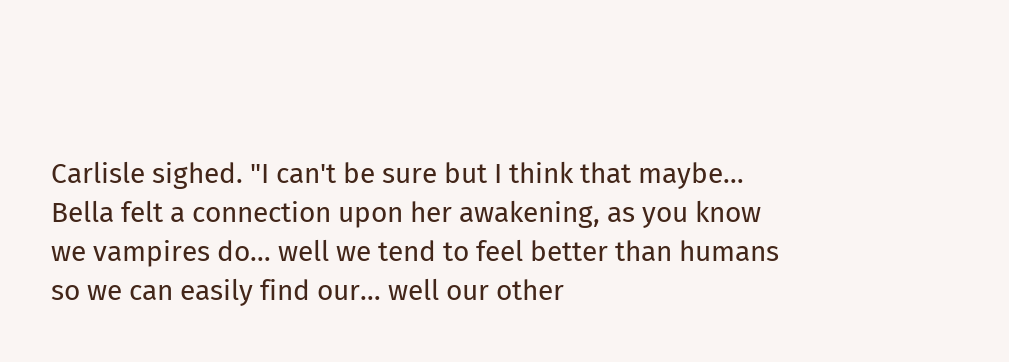Carlisle sighed. "I can't be sure but I think that maybe… Bella felt a connection upon her awakening, as you know we vampires do… well we tend to feel better than humans so we can easily find our… well our other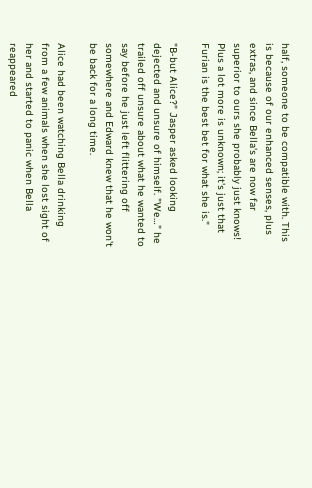half, someone to be compatible with. This is because of our enhanced senses, plus extras, and since Bella's are now far superior to ours she probably just knows! Plus a lot more is unknown; it's just that Furian is the best bet for what she is."

"B-but Alice?" Jasper asked looking dejected and unsure of himself. "We…" he trailed off unsure about what he wanted to say before he just left flittering off somewhere and Edward knew that he won't be back for a long time.

Alice had been watching Bella drinking from a few animals when she lost sight of her and started to panic when Bella reappeared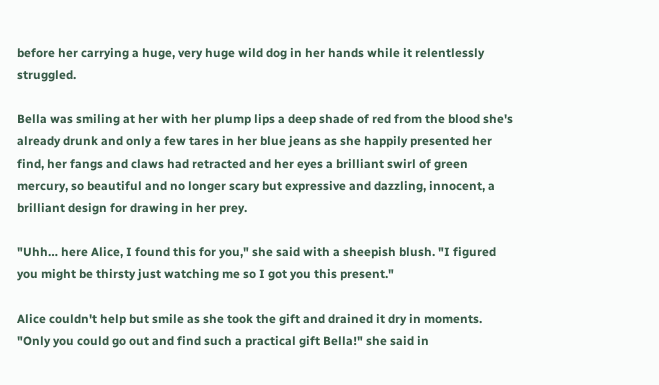before her carrying a huge, very huge wild dog in her hands while it relentlessly struggled.

Bella was smiling at her with her plump lips a deep shade of red from the blood she's already drunk and only a few tares in her blue jeans as she happily presented her find, her fangs and claws had retracted and her eyes a brilliant swirl of green mercury, so beautiful and no longer scary but expressive and dazzling, innocent, a brilliant design for drawing in her prey.

"Uhh… here Alice, I found this for you," she said with a sheepish blush. "I figured you might be thirsty just watching me so I got you this present."

Alice couldn't help but smile as she took the gift and drained it dry in moments. "Only you could go out and find such a practical gift Bella!" she said in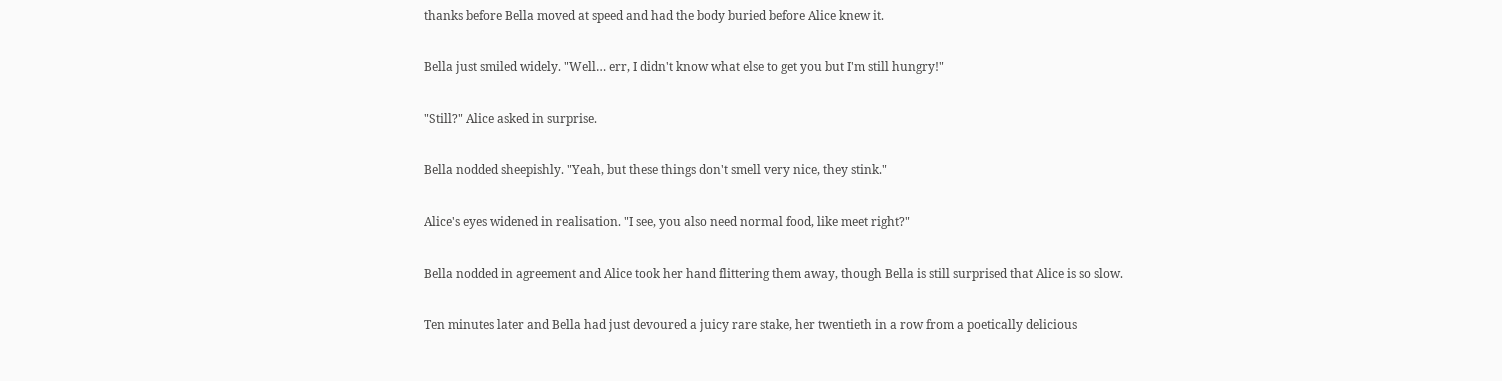thanks before Bella moved at speed and had the body buried before Alice knew it.

Bella just smiled widely. "Well… err, I didn't know what else to get you but I'm still hungry!"

"Still?" Alice asked in surprise.

Bella nodded sheepishly. "Yeah, but these things don't smell very nice, they stink."

Alice's eyes widened in realisation. "I see, you also need normal food, like meet right?"

Bella nodded in agreement and Alice took her hand flittering them away, though Bella is still surprised that Alice is so slow.

Ten minutes later and Bella had just devoured a juicy rare stake, her twentieth in a row from a poetically delicious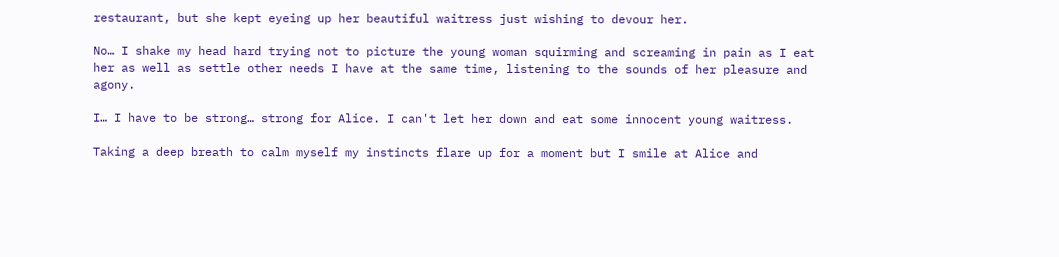restaurant, but she kept eyeing up her beautiful waitress just wishing to devour her.

No… I shake my head hard trying not to picture the young woman squirming and screaming in pain as I eat her as well as settle other needs I have at the same time, listening to the sounds of her pleasure and agony.

I… I have to be strong… strong for Alice. I can't let her down and eat some innocent young waitress.

Taking a deep breath to calm myself my instincts flare up for a moment but I smile at Alice and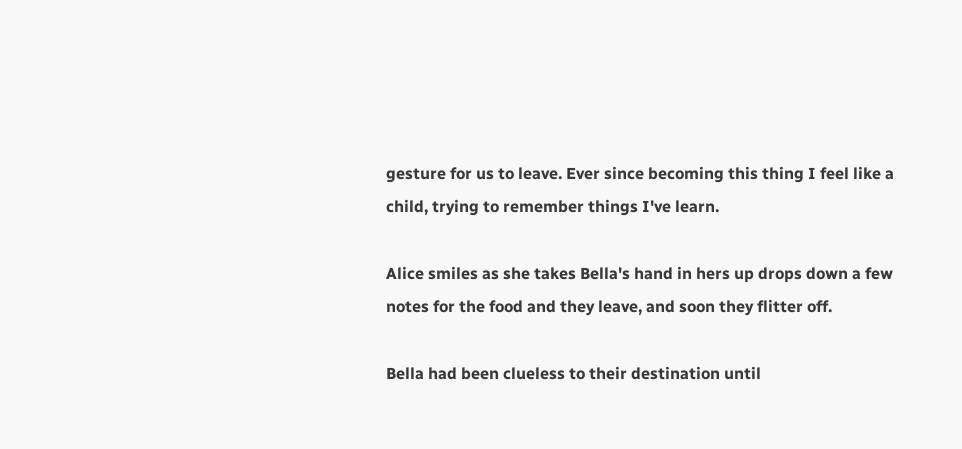gesture for us to leave. Ever since becoming this thing I feel like a child, trying to remember things I've learn.

Alice smiles as she takes Bella's hand in hers up drops down a few notes for the food and they leave, and soon they flitter off.

Bella had been clueless to their destination until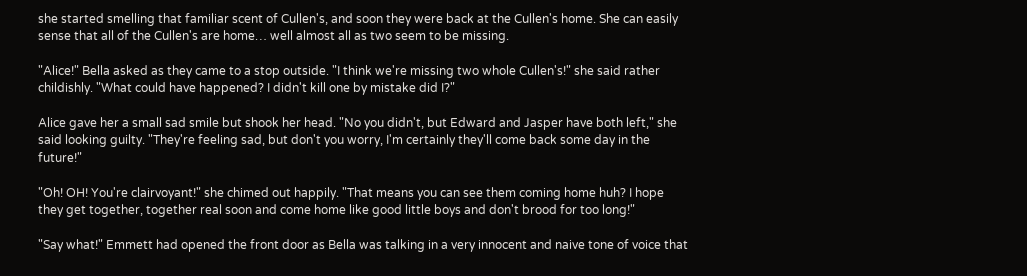she started smelling that familiar scent of Cullen's, and soon they were back at the Cullen's home. She can easily sense that all of the Cullen's are home… well almost all as two seem to be missing.

"Alice!" Bella asked as they came to a stop outside. "I think we're missing two whole Cullen's!" she said rather childishly. "What could have happened? I didn't kill one by mistake did I?"

Alice gave her a small sad smile but shook her head. "No you didn't, but Edward and Jasper have both left," she said looking guilty. "They're feeling sad, but don't you worry, I'm certainly they'll come back some day in the future!"

"Oh! OH! You're clairvoyant!" she chimed out happily. "That means you can see them coming home huh? I hope they get together, together real soon and come home like good little boys and don't brood for too long!"

"Say what!" Emmett had opened the front door as Bella was talking in a very innocent and naive tone of voice that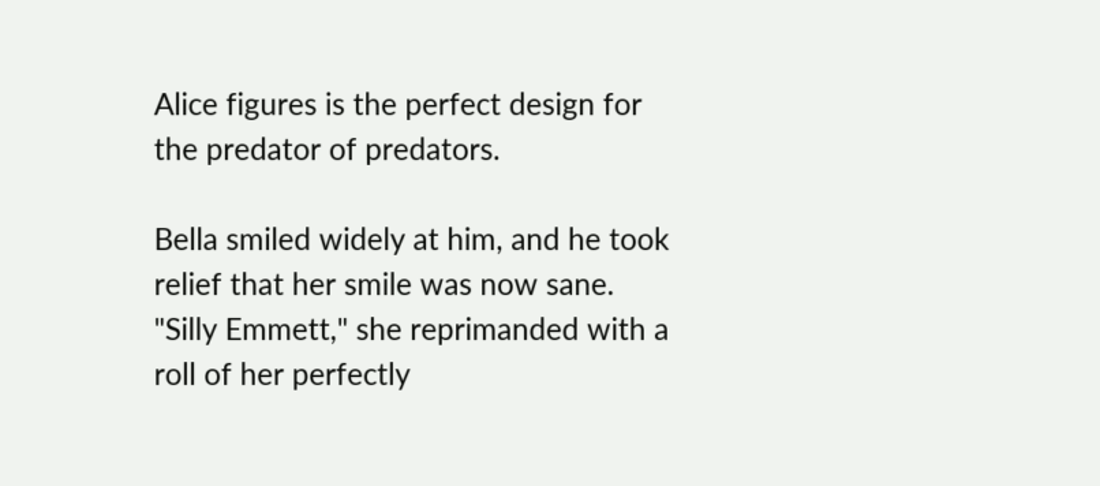Alice figures is the perfect design for the predator of predators.

Bella smiled widely at him, and he took relief that her smile was now sane. "Silly Emmett," she reprimanded with a roll of her perfectly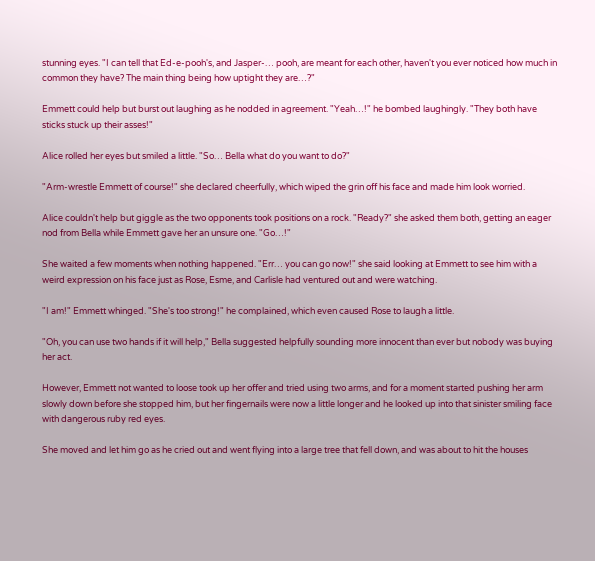stunning eyes. "I can tell that Ed-e-pooh's, and Jasper-… pooh, are meant for each other, haven't you ever noticed how much in common they have? The main thing being how uptight they are…?"

Emmett could help but burst out laughing as he nodded in agreement. "Yeah…!" he bombed laughingly. "They both have sticks stuck up their asses!"

Alice rolled her eyes but smiled a little. "So… Bella what do you want to do?"

"Arm-wrestle Emmett of course!" she declared cheerfully, which wiped the grin off his face and made him look worried.

Alice couldn't help but giggle as the two opponents took positions on a rock. "Ready?" she asked them both, getting an eager nod from Bella while Emmett gave her an unsure one. "Go…!"

She waited a few moments when nothing happened. "Err… you can go now!" she said looking at Emmett to see him with a weird expression on his face just as Rose, Esme, and Carlisle had ventured out and were watching.

"I am!" Emmett whinged. "She's too strong!" he complained, which even caused Rose to laugh a little.

"Oh, you can use two hands if it will help," Bella suggested helpfully sounding more innocent than ever but nobody was buying her act.

However, Emmett not wanted to loose took up her offer and tried using two arms, and for a moment started pushing her arm slowly down before she stopped him, but her fingernails were now a little longer and he looked up into that sinister smiling face with dangerous ruby red eyes.

She moved and let him go as he cried out and went flying into a large tree that fell down, and was about to hit the houses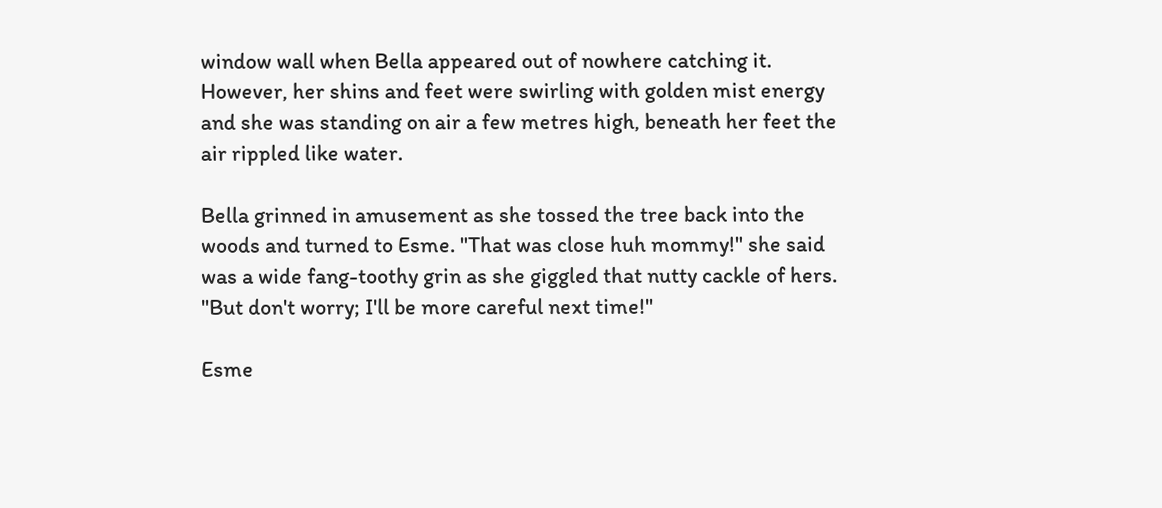window wall when Bella appeared out of nowhere catching it. However, her shins and feet were swirling with golden mist energy and she was standing on air a few metres high, beneath her feet the air rippled like water.

Bella grinned in amusement as she tossed the tree back into the woods and turned to Esme. "That was close huh mommy!" she said was a wide fang-toothy grin as she giggled that nutty cackle of hers. "But don't worry; I'll be more careful next time!"

Esme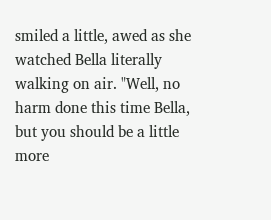smiled a little, awed as she watched Bella literally walking on air. "Well, no harm done this time Bella, but you should be a little more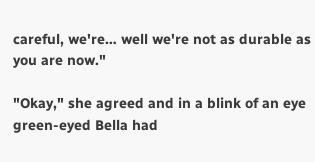careful, we're… well we're not as durable as you are now."

"Okay," she agreed and in a blink of an eye green-eyed Bella had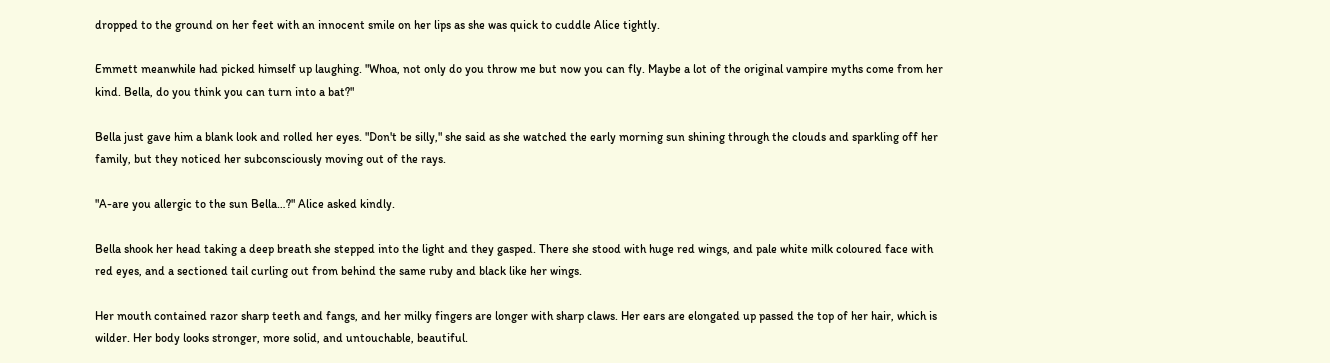dropped to the ground on her feet with an innocent smile on her lips as she was quick to cuddle Alice tightly.

Emmett meanwhile had picked himself up laughing. "Whoa, not only do you throw me but now you can fly. Maybe a lot of the original vampire myths come from her kind. Bella, do you think you can turn into a bat?"

Bella just gave him a blank look and rolled her eyes. "Don't be silly," she said as she watched the early morning sun shining through the clouds and sparkling off her family, but they noticed her subconsciously moving out of the rays.

"A-are you allergic to the sun Bella…?" Alice asked kindly.

Bella shook her head taking a deep breath she stepped into the light and they gasped. There she stood with huge red wings, and pale white milk coloured face with red eyes, and a sectioned tail curling out from behind the same ruby and black like her wings.

Her mouth contained razor sharp teeth and fangs, and her milky fingers are longer with sharp claws. Her ears are elongated up passed the top of her hair, which is wilder. Her body looks stronger, more solid, and untouchable, beautiful.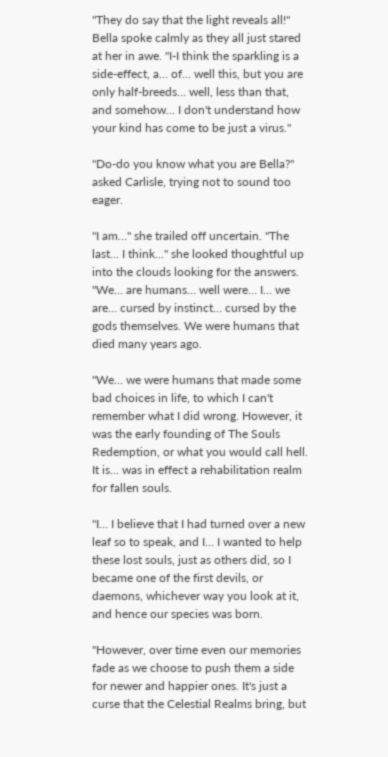"They do say that the light reveals all!" Bella spoke calmly as they all just stared at her in awe. "I-I think the sparkling is a side-effect, a… of… well this, but you are only half-breeds… well, less than that, and somehow… I don't understand how your kind has come to be just a virus."

"Do-do you know what you are Bella?" asked Carlisle, trying not to sound too eager.

"I am…" she trailed off uncertain. "The last… I think…" she looked thoughtful up into the clouds looking for the answers. "We… are humans… well were… I… we are… cursed by instinct… cursed by the gods themselves. We were humans that died many years ago.

"We… we were humans that made some bad choices in life, to which I can't remember what I did wrong. However, it was the early founding of The Souls Redemption, or what you would call hell. It is… was in effect a rehabilitation realm for fallen souls.

"I… I believe that I had turned over a new leaf so to speak, and I… I wanted to help these lost souls, just as others did, so I became one of the first devils, or daemons, whichever way you look at it, and hence our species was born.

"However, over time even our memories fade as we choose to push them a side for newer and happier ones. It's just a curse that the Celestial Realms bring, but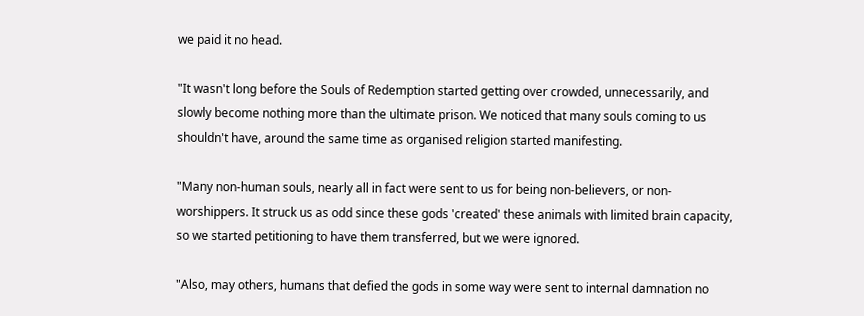we paid it no head.

"It wasn't long before the Souls of Redemption started getting over crowded, unnecessarily, and slowly become nothing more than the ultimate prison. We noticed that many souls coming to us shouldn't have, around the same time as organised religion started manifesting.

"Many non-human souls, nearly all in fact were sent to us for being non-believers, or non-worshippers. It struck us as odd since these gods 'created' these animals with limited brain capacity, so we started petitioning to have them transferred, but we were ignored.

"Also, may others, humans that defied the gods in some way were sent to internal damnation no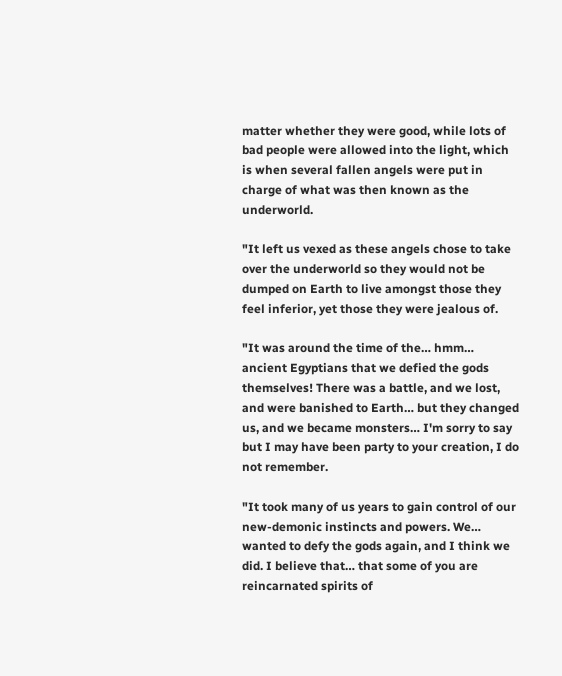matter whether they were good, while lots of bad people were allowed into the light, which is when several fallen angels were put in charge of what was then known as the underworld.

"It left us vexed as these angels chose to take over the underworld so they would not be dumped on Earth to live amongst those they feel inferior, yet those they were jealous of.

"It was around the time of the… hmm… ancient Egyptians that we defied the gods themselves! There was a battle, and we lost, and were banished to Earth… but they changed us, and we became monsters… I'm sorry to say but I may have been party to your creation, I do not remember.

"It took many of us years to gain control of our new-demonic instincts and powers. We… wanted to defy the gods again, and I think we did. I believe that… that some of you are reincarnated spirits of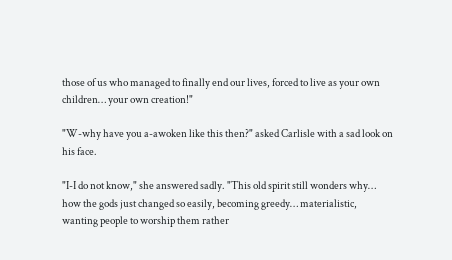those of us who managed to finally end our lives, forced to live as your own children… your own creation!"

"W-why have you a-awoken like this then?" asked Carlisle with a sad look on his face.

"I-I do not know," she answered sadly. "This old spirit still wonders why… how the gods just changed so easily, becoming greedy… materialistic, wanting people to worship them rather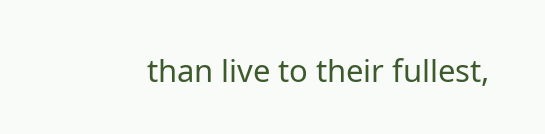than live to their fullest,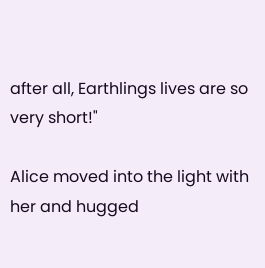after all, Earthlings lives are so very short!"

Alice moved into the light with her and hugged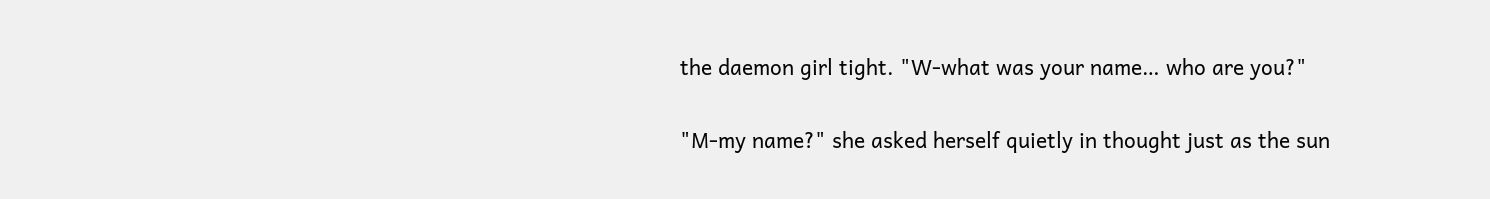the daemon girl tight. "W-what was your name… who are you?"

"M-my name?" she asked herself quietly in thought just as the sun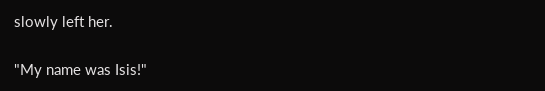slowly left her.

"My name was Isis!"